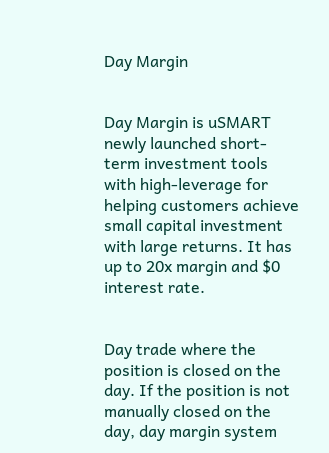Day Margin


Day Margin is uSMART newly launched short-term investment tools with high-leverage for helping customers achieve small capital investment with large returns. It has up to 20x margin and $0 interest rate.


Day trade where the position is closed on the day. If the position is not manually closed on the day, day margin system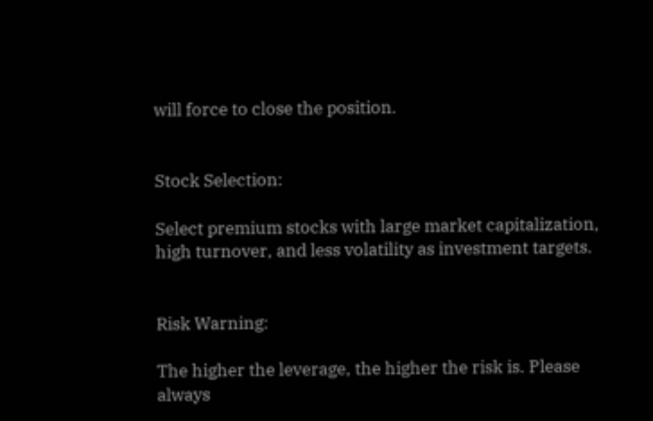will force to close the position.


Stock Selection:

Select premium stocks with large market capitalization, high turnover, and less volatility as investment targets.


Risk Warning:

The higher the leverage, the higher the risk is. Please always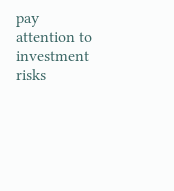pay attention to investment risks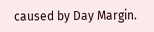caused by Day Margin.